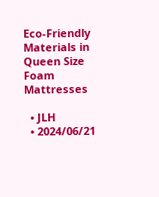Eco-Friendly Materials in Queen Size Foam Mattresses

  • JLH
  • 2024/06/21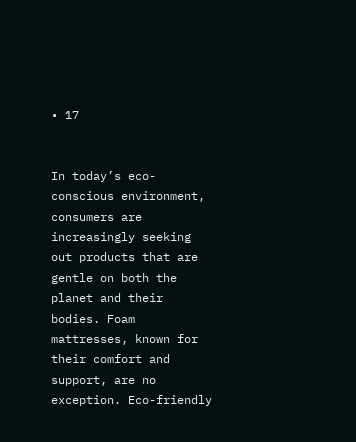• 17


In today’s eco-conscious environment, consumers are increasingly seeking out products that are gentle on both the planet and their bodies. Foam mattresses, known for their comfort and support, are no exception. Eco-friendly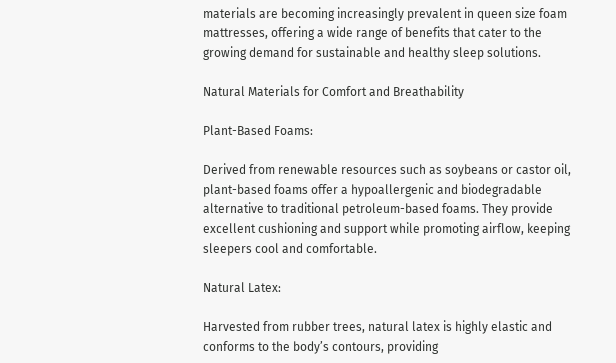materials are becoming increasingly prevalent in queen size foam mattresses, offering a wide range of benefits that cater to the growing demand for sustainable and healthy sleep solutions.

Natural Materials for Comfort and Breathability

Plant-Based Foams:

Derived from renewable resources such as soybeans or castor oil, plant-based foams offer a hypoallergenic and biodegradable alternative to traditional petroleum-based foams. They provide excellent cushioning and support while promoting airflow, keeping sleepers cool and comfortable.

Natural Latex:

Harvested from rubber trees, natural latex is highly elastic and conforms to the body’s contours, providing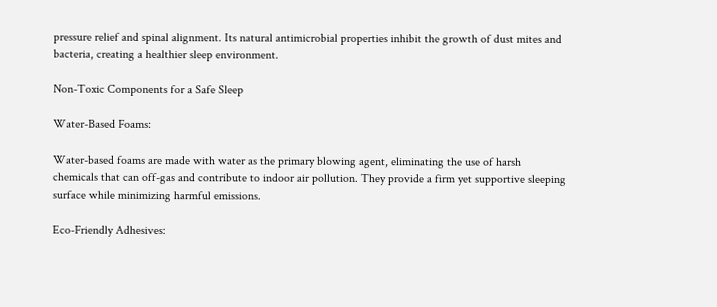pressure relief and spinal alignment. Its natural antimicrobial properties inhibit the growth of dust mites and bacteria, creating a healthier sleep environment.

Non-Toxic Components for a Safe Sleep

Water-Based Foams:

Water-based foams are made with water as the primary blowing agent, eliminating the use of harsh chemicals that can off-gas and contribute to indoor air pollution. They provide a firm yet supportive sleeping surface while minimizing harmful emissions.

Eco-Friendly Adhesives: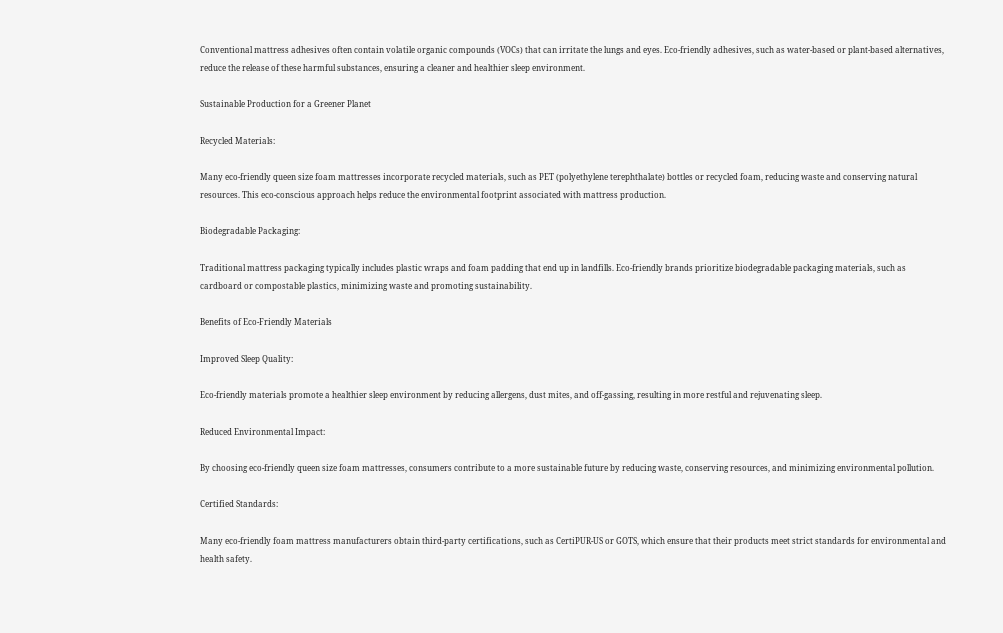Conventional mattress adhesives often contain volatile organic compounds (VOCs) that can irritate the lungs and eyes. Eco-friendly adhesives, such as water-based or plant-based alternatives, reduce the release of these harmful substances, ensuring a cleaner and healthier sleep environment.

Sustainable Production for a Greener Planet

Recycled Materials:

Many eco-friendly queen size foam mattresses incorporate recycled materials, such as PET (polyethylene terephthalate) bottles or recycled foam, reducing waste and conserving natural resources. This eco-conscious approach helps reduce the environmental footprint associated with mattress production.

Biodegradable Packaging:

Traditional mattress packaging typically includes plastic wraps and foam padding that end up in landfills. Eco-friendly brands prioritize biodegradable packaging materials, such as cardboard or compostable plastics, minimizing waste and promoting sustainability.

Benefits of Eco-Friendly Materials

Improved Sleep Quality:

Eco-friendly materials promote a healthier sleep environment by reducing allergens, dust mites, and off-gassing, resulting in more restful and rejuvenating sleep.

Reduced Environmental Impact:

By choosing eco-friendly queen size foam mattresses, consumers contribute to a more sustainable future by reducing waste, conserving resources, and minimizing environmental pollution.

Certified Standards:

Many eco-friendly foam mattress manufacturers obtain third-party certifications, such as CertiPUR-US or GOTS, which ensure that their products meet strict standards for environmental and health safety.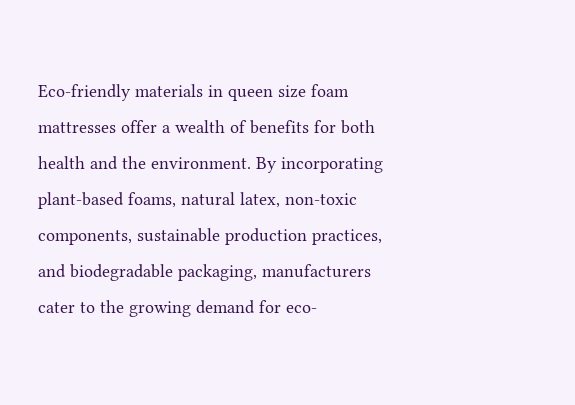Eco-friendly materials in queen size foam mattresses offer a wealth of benefits for both health and the environment. By incorporating plant-based foams, natural latex, non-toxic components, sustainable production practices, and biodegradable packaging, manufacturers cater to the growing demand for eco-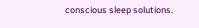conscious sleep solutions.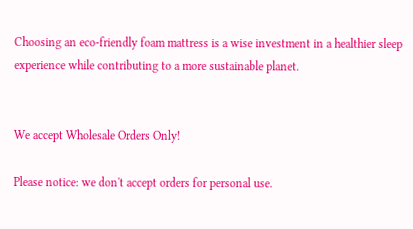Choosing an eco-friendly foam mattress is a wise investment in a healthier sleep experience while contributing to a more sustainable planet.


We accept Wholesale Orders Only!

Please notice: we don't accept orders for personal use.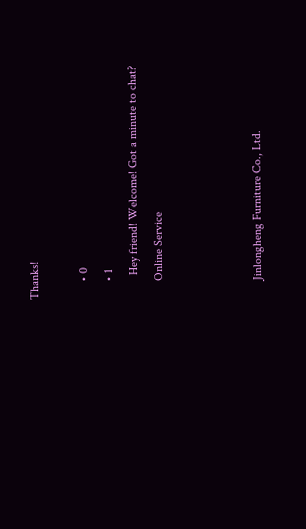Thanks!

      • 0
      • 1
        Hey friend! Welcome! Got a minute to chat?
      Online Service



      Jinlongheng Furniture Co., Ltd.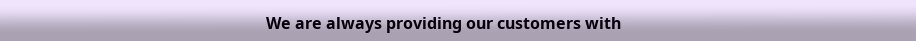We are always providing our customers with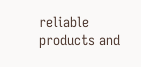reliable products and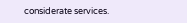considerate services.